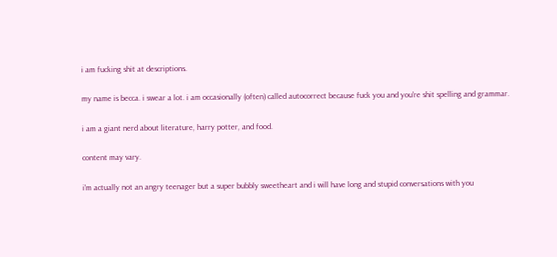i am fucking shit at descriptions.

my name is becca. i swear a lot. i am occasionally (often) called autocorrect because fuck you and you're shit spelling and grammar.

i am a giant nerd about literature, harry potter, and food.

content may vary.

i'm actually not an angry teenager but a super bubbly sweetheart and i will have long and stupid conversations with you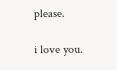please.

i love you.